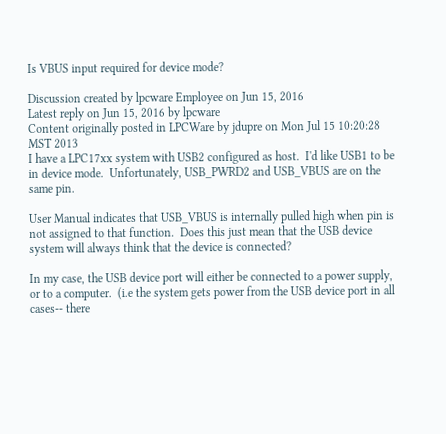Is VBUS input required for device mode?

Discussion created by lpcware Employee on Jun 15, 2016
Latest reply on Jun 15, 2016 by lpcware
Content originally posted in LPCWare by jdupre on Mon Jul 15 10:20:28 MST 2013
I have a LPC17xx system with USB2 configured as host.  I'd like USB1 to be in device mode.  Unfortunately, USB_PWRD2 and USB_VBUS are on the same pin.

User Manual indicates that USB_VBUS is internally pulled high when pin is not assigned to that function.  Does this just mean that the USB device system will always think that the device is connected?

In my case, the USB device port will either be connected to a power supply, or to a computer.  (i.e the system gets power from the USB device port in all cases-- there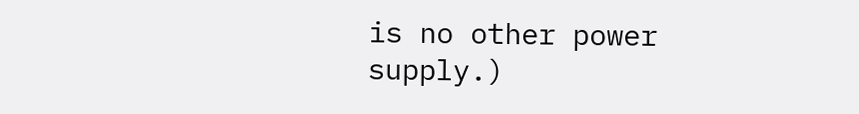is no other power supply.)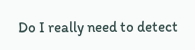Do I really need to detect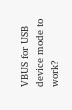VBUS for USB device mode to work?